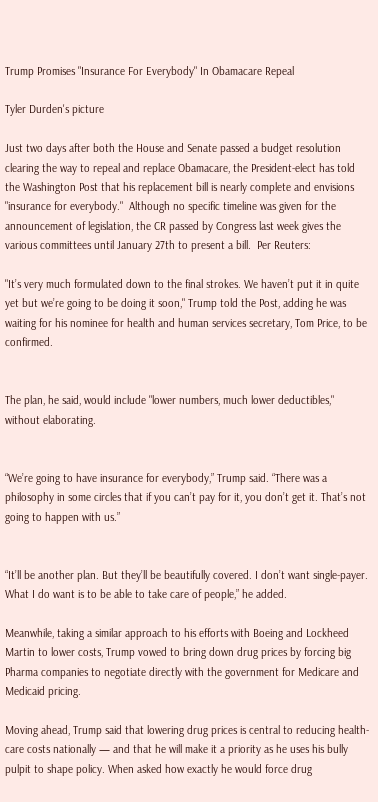Trump Promises "Insurance For Everybody" In Obamacare Repeal

Tyler Durden's picture

Just two days after both the House and Senate passed a budget resolution clearing the way to repeal and replace Obamacare, the President-elect has told the Washington Post that his replacement bill is nearly complete and envisions "insurance for everybody."  Although no specific timeline was given for the announcement of legislation, the CR passed by Congress last week gives the various committees until January 27th to present a bill.  Per Reuters:

"It’s very much formulated down to the final strokes. We haven’t put it in quite yet but we’re going to be doing it soon," Trump told the Post, adding he was waiting for his nominee for health and human services secretary, Tom Price, to be confirmed.


The plan, he said, would include "lower numbers, much lower deductibles," without elaborating.


“We’re going to have insurance for everybody,” Trump said. “There was a philosophy in some circles that if you can’t pay for it, you don’t get it. That’s not going to happen with us.”


“It’ll be another plan. But they’ll be beautifully covered. I don’t want single-payer. What I do want is to be able to take care of people,” he added.

Meanwhile, taking a similar approach to his efforts with Boeing and Lockheed Martin to lower costs, Trump vowed to bring down drug prices by forcing big Pharma companies to negotiate directly with the government for Medicare and Medicaid pricing.

Moving ahead, Trump said that lowering drug prices is central to reducing health-care costs nationally — and that he will make it a priority as he uses his bully pulpit to shape policy. When asked how exactly he would force drug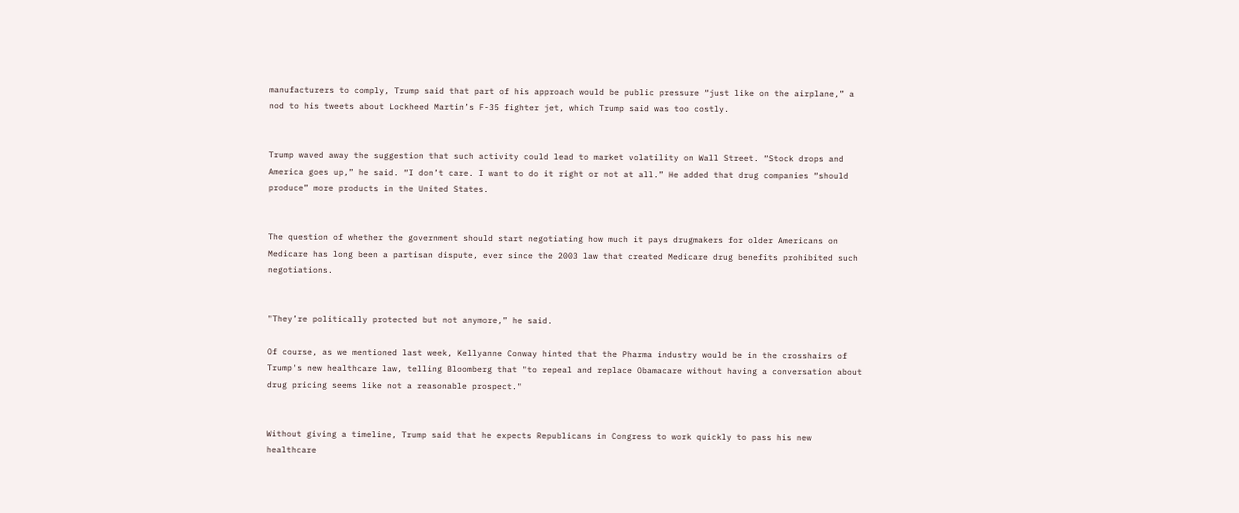manufacturers to comply, Trump said that part of his approach would be public pressure “just like on the airplane,” a nod to his tweets about Lockheed Martin’s F-35 fighter jet, which Trump said was too costly.


Trump waved away the suggestion that such activity could lead to market volatility on Wall Street. “Stock drops and America goes up,” he said. “I don’t care. I want to do it right or not at all.” He added that drug companies “should produce” more products in the United States.


The question of whether the government should start negotiating how much it pays drugmakers for older Americans on Medicare has long been a partisan dispute, ever since the 2003 law that created Medicare drug benefits prohibited such negotiations.


"They’re politically protected but not anymore,” he said.

Of course, as we mentioned last week, Kellyanne Conway hinted that the Pharma industry would be in the crosshairs of Trump's new healthcare law, telling Bloomberg that "to repeal and replace Obamacare without having a conversation about drug pricing seems like not a reasonable prospect."


Without giving a timeline, Trump said that he expects Republicans in Congress to work quickly to pass his new healthcare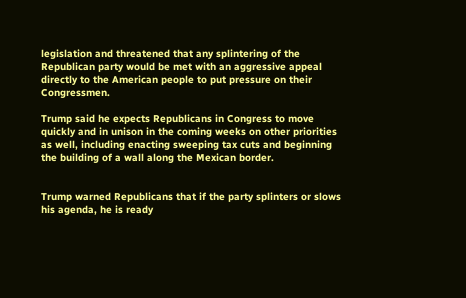legislation and threatened that any splintering of the Republican party would be met with an aggressive appeal directly to the American people to put pressure on their Congressmen.

Trump said he expects Republicans in Congress to move quickly and in unison in the coming weeks on other priorities as well, including enacting sweeping tax cuts and beginning the building of a wall along the Mexican border.


Trump warned Republicans that if the party splinters or slows his agenda, he is ready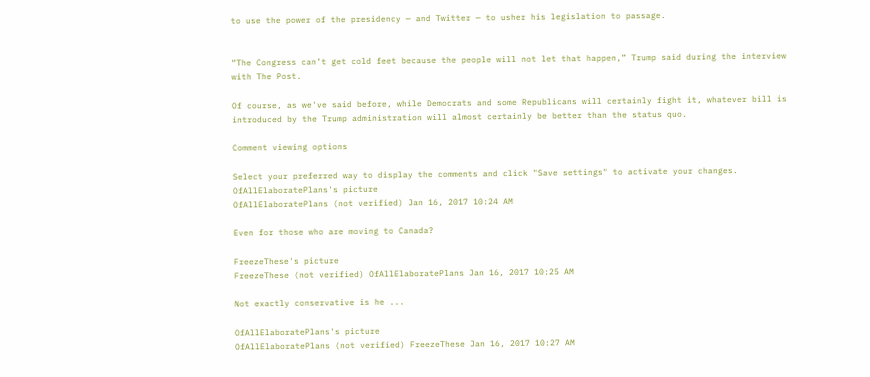to use the power of the presidency — and Twitter — to usher his legislation to passage.


“The Congress can’t get cold feet because the people will not let that happen,” Trump said during the interview with The Post.

Of course, as we've said before, while Democrats and some Republicans will certainly fight it, whatever bill is introduced by the Trump administration will almost certainly be better than the status quo.

Comment viewing options

Select your preferred way to display the comments and click "Save settings" to activate your changes.
OfAllElaboratePlans's picture
OfAllElaboratePlans (not verified) Jan 16, 2017 10:24 AM

Even for those who are moving to Canada?

FreezeThese's picture
FreezeThese (not verified) OfAllElaboratePlans Jan 16, 2017 10:25 AM

Not exactly conservative is he ...

OfAllElaboratePlans's picture
OfAllElaboratePlans (not verified) FreezeThese Jan 16, 2017 10:27 AM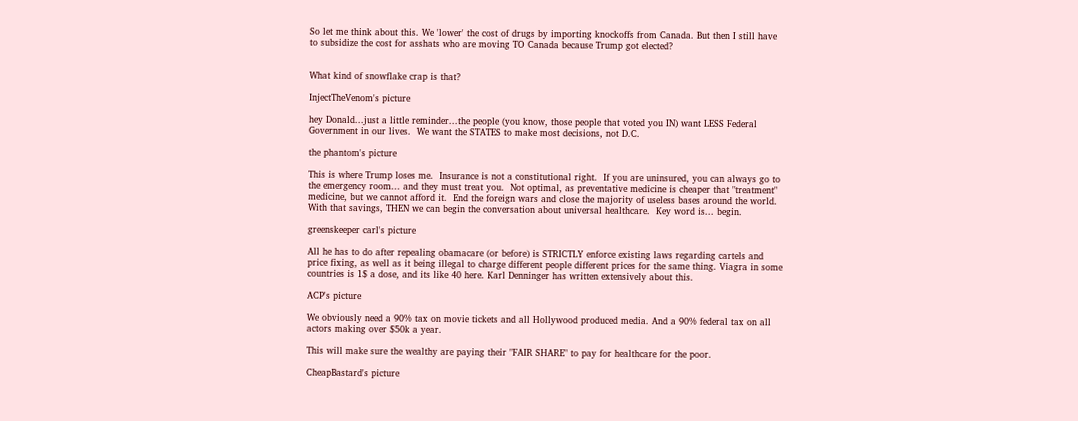So let me think about this. We 'lower' the cost of drugs by importing knockoffs from Canada. But then I still have to subsidize the cost for asshats who are moving TO Canada because Trump got elected?


What kind of snowflake crap is that?

InjectTheVenom's picture

hey Donald...just a little reminder...the people (you know, those people that voted you IN) want LESS Federal Government in our lives.  We want the STATES to make most decisions, not D.C.

the phantom's picture

This is where Trump loses me.  Insurance is not a constitutional right.  If you are uninsured, you can always go to the emergency room... and they must treat you.  Not optimal, as preventative medicine is cheaper that "treatment" medicine, but we cannot afford it.  End the foreign wars and close the majority of useless bases around the world.  With that savings, THEN we can begin the conversation about universal healthcare.  Key word is... begin.

greenskeeper carl's picture

All he has to do after repealing obamacare (or before) is STRICTLY enforce existing laws regarding cartels and price fixing, as well as it being illegal to charge different people different prices for the same thing. Viagra in some countries is 1$ a dose, and its like 40 here. Karl Denninger has written extensively about this.

ACP's picture

We obviously need a 90% tax on movie tickets and all Hollywood produced media. And a 90% federal tax on all actors making over $50k a year.

This will make sure the wealthy are paying their "FAIR SHARE" to pay for healthcare for the poor.

CheapBastard's picture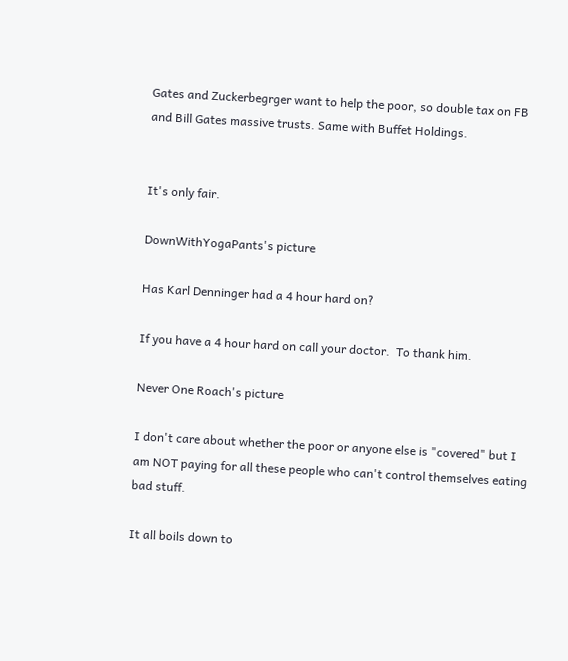Gates and Zuckerbegrger want to help the poor, so double tax on FB and Bill Gates massive trusts. Same with Buffet Holdings.


It's only fair.

DownWithYogaPants's picture

Has Karl Denninger had a 4 hour hard on?

If you have a 4 hour hard on call your doctor.  To thank him.

Never One Roach's picture

I don't care about whether the poor or anyone else is "covered" but I am NOT paying for all these people who can't control themselves eating bad stuff.

It all boils down to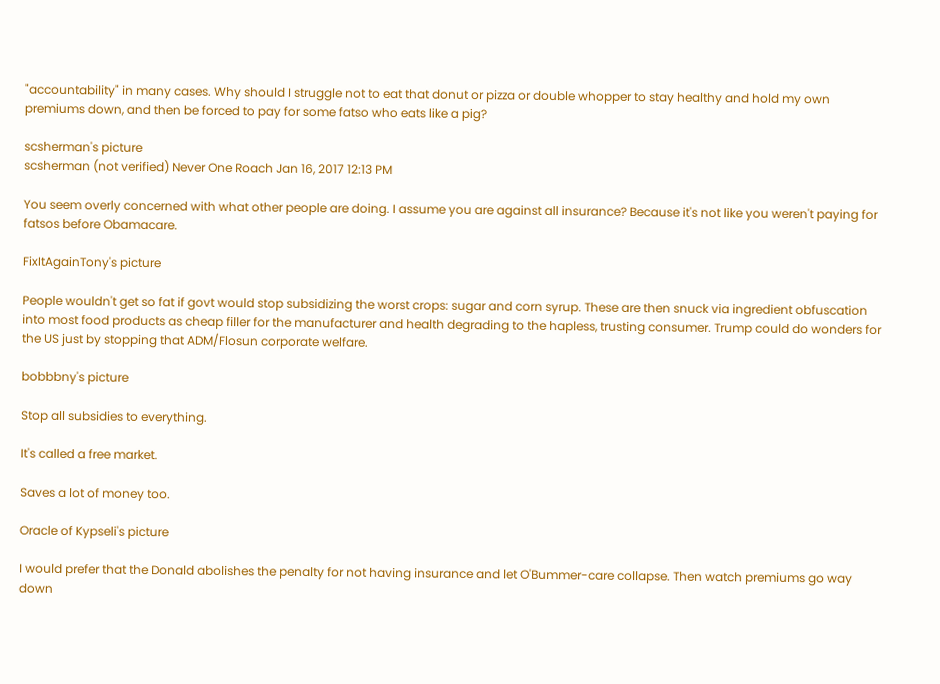"accountability" in many cases. Why should I struggle not to eat that donut or pizza or double whopper to stay healthy and hold my own premiums down, and then be forced to pay for some fatso who eats like a pig?

scsherman's picture
scsherman (not verified) Never One Roach Jan 16, 2017 12:13 PM

You seem overly concerned with what other people are doing. I assume you are against all insurance? Because it's not like you weren't paying for fatsos before Obamacare.

FixItAgainTony's picture

People wouldn't get so fat if govt would stop subsidizing the worst crops: sugar and corn syrup. These are then snuck via ingredient obfuscation into most food products as cheap filler for the manufacturer and health degrading to the hapless, trusting consumer. Trump could do wonders for the US just by stopping that ADM/Flosun corporate welfare.

bobbbny's picture

Stop all subsidies to everything.

It's called a free market.

Saves a lot of money too.

Oracle of Kypseli's picture

I would prefer that the Donald abolishes the penalty for not having insurance and let O'Bummer-care collapse. Then watch premiums go way down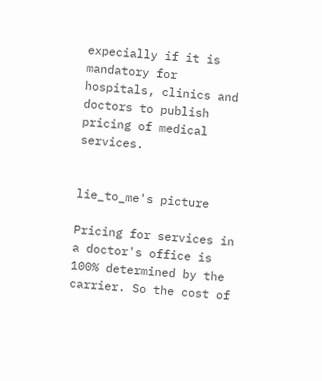expecially if it is mandatory for hospitals, clinics and doctors to publish pricing of medical services.


lie_to_me's picture

Pricing for services in a doctor's office is 100% determined by the carrier. So the cost of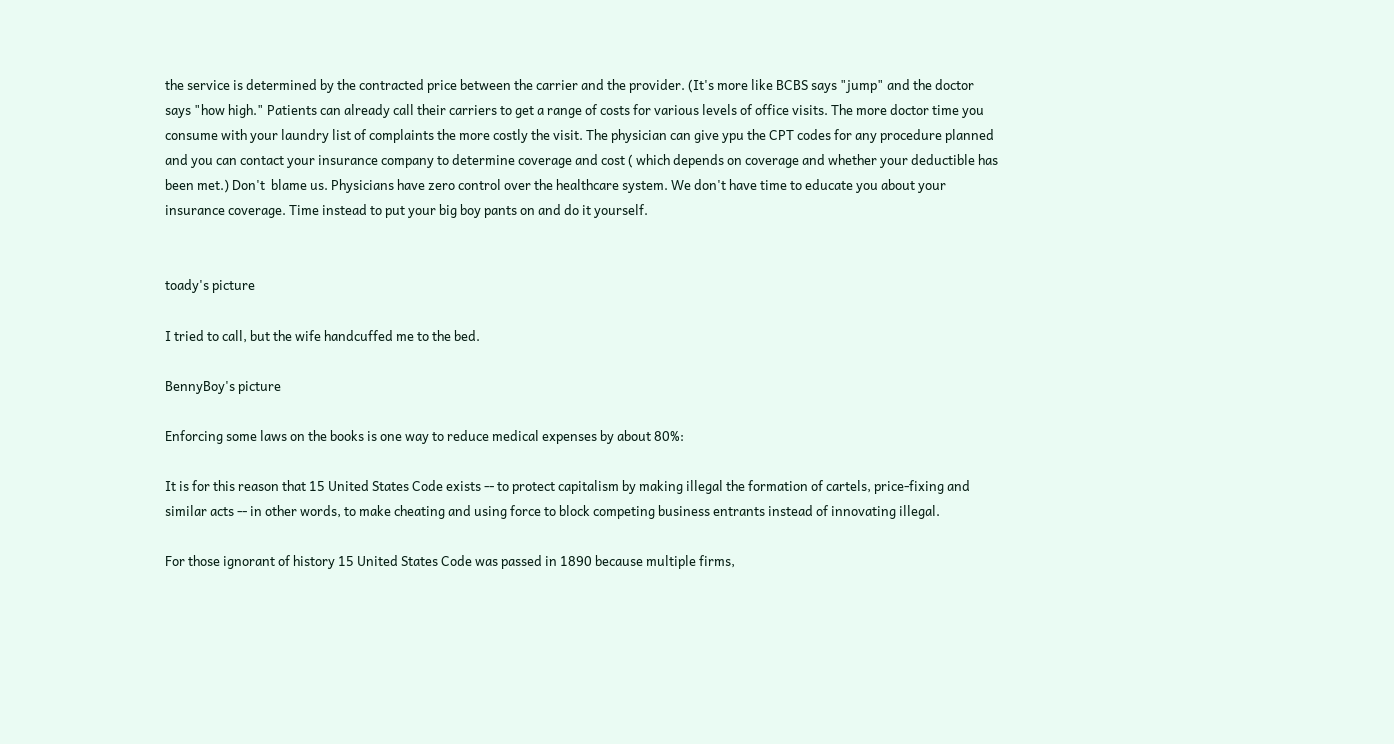the service is determined by the contracted price between the carrier and the provider. (It's more like BCBS says "jump" and the doctor says "how high." Patients can already call their carriers to get a range of costs for various levels of office visits. The more doctor time you consume with your laundry list of complaints the more costly the visit. The physician can give ypu the CPT codes for any procedure planned and you can contact your insurance company to determine coverage and cost ( which depends on coverage and whether your deductible has been met.) Don't  blame us. Physicians have zero control over the healthcare system. We don't have time to educate you about your insurance coverage. Time instead to put your big boy pants on and do it yourself.


toady's picture

I tried to call, but the wife handcuffed me to the bed.

BennyBoy's picture

Enforcing some laws on the books is one way to reduce medical expenses by about 80%:

It is for this reason that 15 United States Code exists -- to protect capitalism by making illegal the formation of cartels, price-fixing and similar acts -- in other words, to make cheating and using force to block competing business entrants instead of innovating illegal.

For those ignorant of history 15 United States Code was passed in 1890 because multiple firms,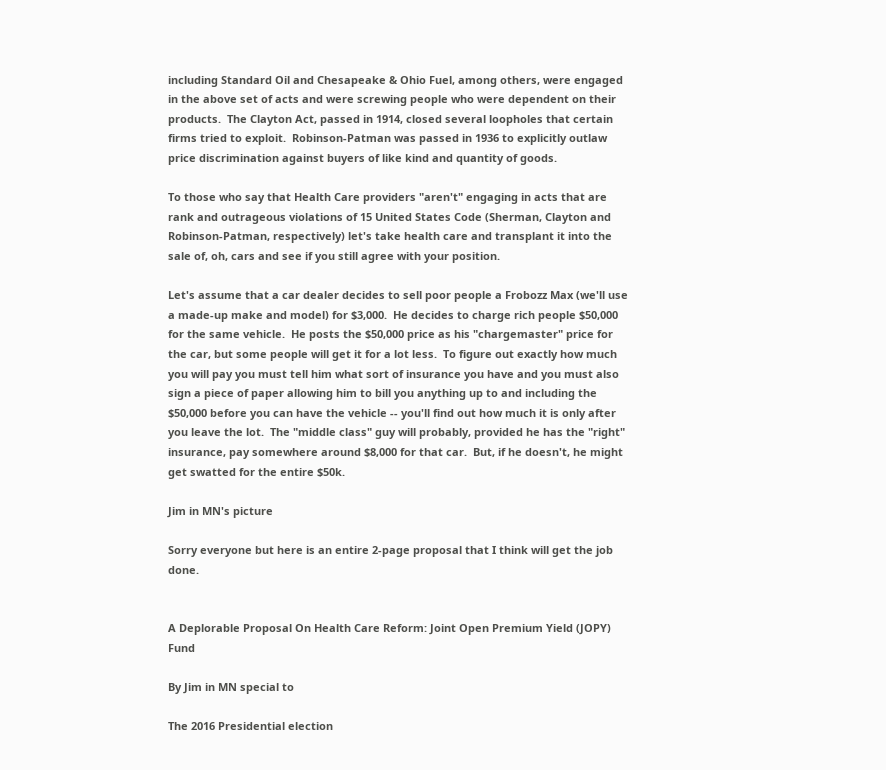including Standard Oil and Chesapeake & Ohio Fuel, among others, were engaged in the above set of acts and were screwing people who were dependent on their products.  The Clayton Act, passed in 1914, closed several loopholes that certain firms tried to exploit.  Robinson-Patman was passed in 1936 to explicitly outlaw price discrimination against buyers of like kind and quantity of goods.

To those who say that Health Care providers "aren't" engaging in acts that are rank and outrageous violations of 15 United States Code (Sherman, Clayton and Robinson-Patman, respectively) let's take health care and transplant it into the sale of, oh, cars and see if you still agree with your position.

Let's assume that a car dealer decides to sell poor people a Frobozz Max (we'll use a made-up make and model) for $3,000.  He decides to charge rich people $50,000 for the same vehicle.  He posts the $50,000 price as his "chargemaster" price for the car, but some people will get it for a lot less.  To figure out exactly how much you will pay you must tell him what sort of insurance you have and you must also sign a piece of paper allowing him to bill you anything up to and including the $50,000 before you can have the vehicle -- you'll find out how much it is only after you leave the lot.  The "middle class" guy will probably, provided he has the "right" insurance, pay somewhere around $8,000 for that car.  But, if he doesn't, he might get swatted for the entire $50k.

Jim in MN's picture

Sorry everyone but here is an entire 2-page proposal that I think will get the job done.


A Deplorable Proposal On Health Care Reform: Joint Open Premium Yield (JOPY) Fund

By Jim in MN special to

The 2016 Presidential election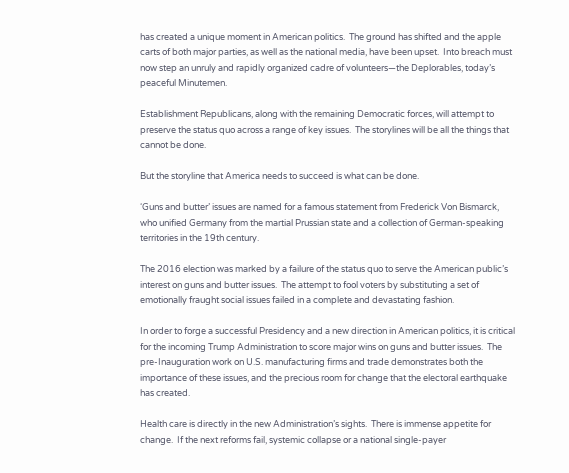has created a unique moment in American politics.  The ground has shifted and the apple carts of both major parties, as well as the national media, have been upset.  Into breach must now step an unruly and rapidly organized cadre of volunteers—the Deplorables, today’s peaceful Minutemen.

Establishment Republicans, along with the remaining Democratic forces, will attempt to preserve the status quo across a range of key issues.  The storylines will be all the things that cannot be done.

But the storyline that America needs to succeed is what can be done.

‘Guns and butter’ issues are named for a famous statement from Frederick Von Bismarck, who unified Germany from the martial Prussian state and a collection of German-speaking territories in the 19th century.

The 2016 election was marked by a failure of the status quo to serve the American public’s interest on guns and butter issues.  The attempt to fool voters by substituting a set of emotionally fraught social issues failed in a complete and devastating fashion.

In order to forge a successful Presidency and a new direction in American politics, it is critical for the incoming Trump Administration to score major wins on guns and butter issues.  The pre-Inauguration work on U.S. manufacturing firms and trade demonstrates both the importance of these issues, and the precious room for change that the electoral earthquake has created.

Health care is directly in the new Administration’s sights.  There is immense appetite for change.  If the next reforms fail, systemic collapse or a national single-payer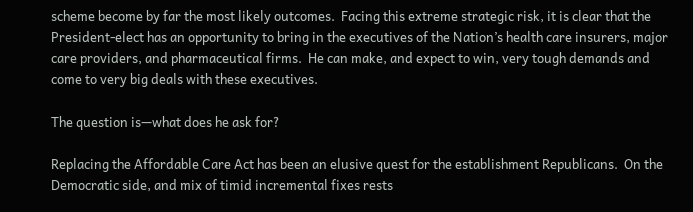scheme become by far the most likely outcomes.  Facing this extreme strategic risk, it is clear that the President-elect has an opportunity to bring in the executives of the Nation’s health care insurers, major care providers, and pharmaceutical firms.  He can make, and expect to win, very tough demands and come to very big deals with these executives.

The question is—what does he ask for?

Replacing the Affordable Care Act has been an elusive quest for the establishment Republicans.  On the Democratic side, and mix of timid incremental fixes rests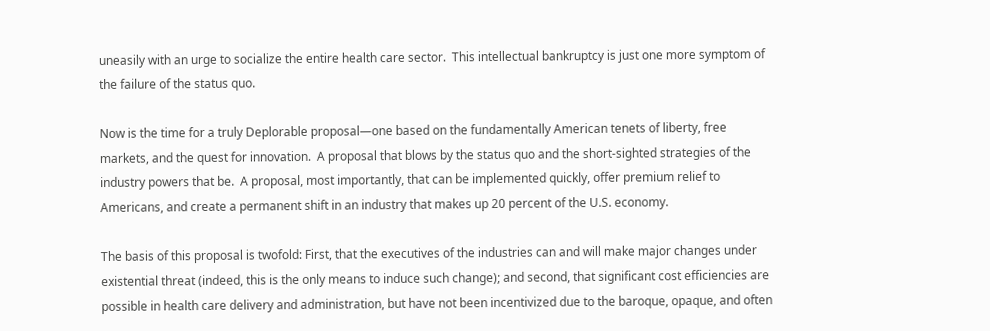uneasily with an urge to socialize the entire health care sector.  This intellectual bankruptcy is just one more symptom of the failure of the status quo.

Now is the time for a truly Deplorable proposal—one based on the fundamentally American tenets of liberty, free markets, and the quest for innovation.  A proposal that blows by the status quo and the short-sighted strategies of the industry powers that be.  A proposal, most importantly, that can be implemented quickly, offer premium relief to Americans, and create a permanent shift in an industry that makes up 20 percent of the U.S. economy.

The basis of this proposal is twofold: First, that the executives of the industries can and will make major changes under existential threat (indeed, this is the only means to induce such change); and second, that significant cost efficiencies are possible in health care delivery and administration, but have not been incentivized due to the baroque, opaque, and often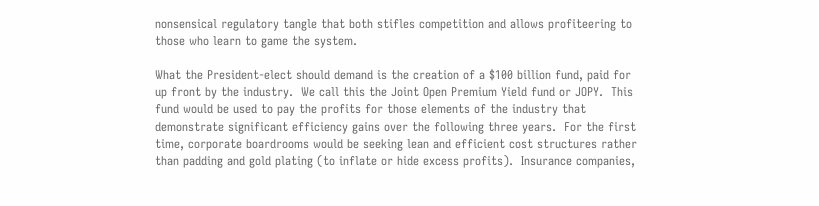nonsensical regulatory tangle that both stifles competition and allows profiteering to those who learn to game the system.

What the President-elect should demand is the creation of a $100 billion fund, paid for up front by the industry.  We call this the Joint Open Premium Yield fund or JOPY.  This fund would be used to pay the profits for those elements of the industry that demonstrate significant efficiency gains over the following three years.  For the first time, corporate boardrooms would be seeking lean and efficient cost structures rather than padding and gold plating (to inflate or hide excess profits).  Insurance companies,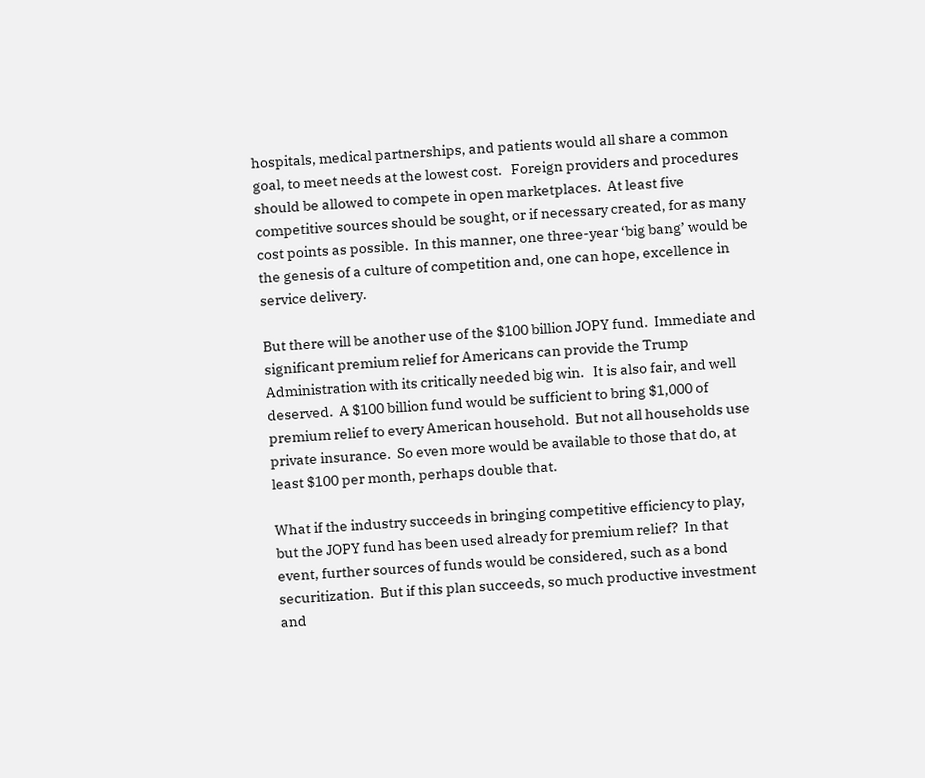hospitals, medical partnerships, and patients would all share a common goal, to meet needs at the lowest cost.   Foreign providers and procedures should be allowed to compete in open marketplaces.  At least five competitive sources should be sought, or if necessary created, for as many cost points as possible.  In this manner, one three-year ‘big bang’ would be the genesis of a culture of competition and, one can hope, excellence in service delivery.

But there will be another use of the $100 billion JOPY fund.  Immediate and significant premium relief for Americans can provide the Trump Administration with its critically needed big win.   It is also fair, and well deserved.  A $100 billion fund would be sufficient to bring $1,000 of premium relief to every American household.  But not all households use private insurance.  So even more would be available to those that do, at least $100 per month, perhaps double that.

What if the industry succeeds in bringing competitive efficiency to play, but the JOPY fund has been used already for premium relief?  In that event, further sources of funds would be considered, such as a bond securitization.  But if this plan succeeds, so much productive investment and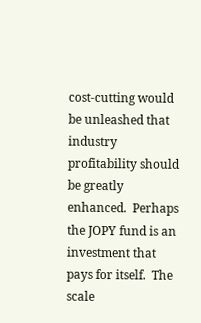cost-cutting would be unleashed that industry profitability should be greatly enhanced.  Perhaps the JOPY fund is an investment that pays for itself.  The scale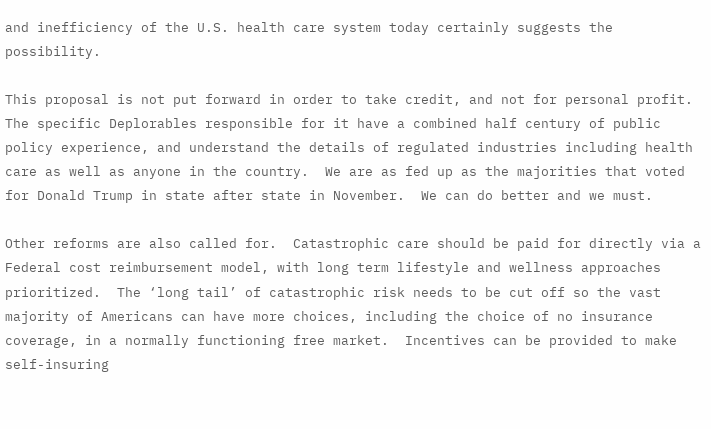and inefficiency of the U.S. health care system today certainly suggests the possibility.

This proposal is not put forward in order to take credit, and not for personal profit.  The specific Deplorables responsible for it have a combined half century of public policy experience, and understand the details of regulated industries including health care as well as anyone in the country.  We are as fed up as the majorities that voted for Donald Trump in state after state in November.  We can do better and we must.

Other reforms are also called for.  Catastrophic care should be paid for directly via a Federal cost reimbursement model, with long term lifestyle and wellness approaches prioritized.  The ‘long tail’ of catastrophic risk needs to be cut off so the vast majority of Americans can have more choices, including the choice of no insurance coverage, in a normally functioning free market.  Incentives can be provided to make self-insuring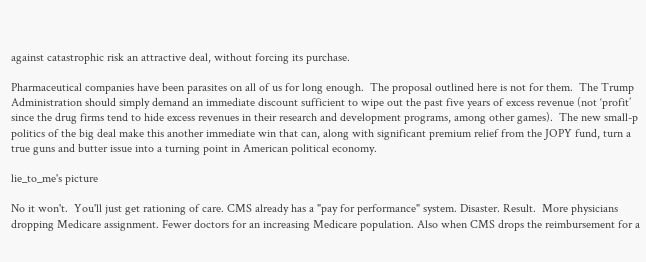against catastrophic risk an attractive deal, without forcing its purchase.

Pharmaceutical companies have been parasites on all of us for long enough.  The proposal outlined here is not for them.  The Trump Administration should simply demand an immediate discount sufficient to wipe out the past five years of excess revenue (not ‘profit’ since the drug firms tend to hide excess revenues in their research and development programs, among other games).  The new small-p politics of the big deal make this another immediate win that can, along with significant premium relief from the JOPY fund, turn a true guns and butter issue into a turning point in American political economy.

lie_to_me's picture

No it won't.  You'll just get rationing of care. CMS already has a "pay for performance" system. Disaster. Result.  More physicians dropping Medicare assignment. Fewer doctors for an increasing Medicare population. Also when CMS drops the reimbursement for a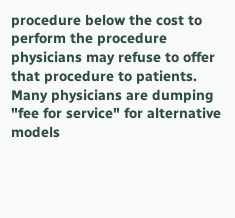procedure below the cost to perform the procedure physicians may refuse to offer that procedure to patients. Many physicians are dumping "fee for service" for alternative models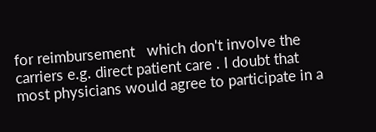for reimbursement   which don't involve the carriers e.g. direct patient care . I doubt that most physicians would agree to participate in a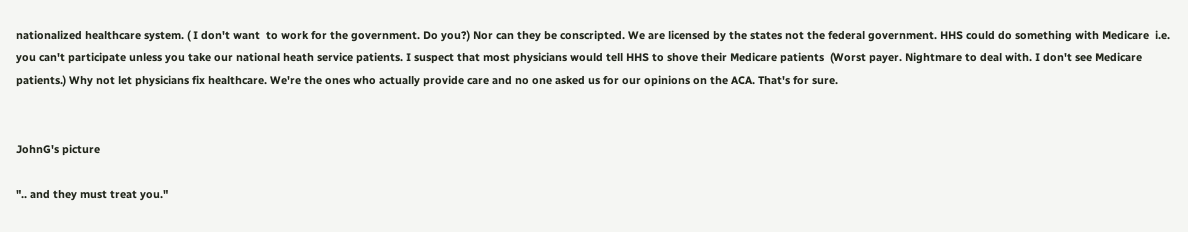nationalized healthcare system. ( I don't want  to work for the government. Do you?) Nor can they be conscripted. We are licensed by the states not the federal government. HHS could do something with Medicare  i.e. you can't participate unless you take our national heath service patients. I suspect that most physicians would tell HHS to shove their Medicare patients  (Worst payer. Nightmare to deal with. I don't see Medicare patients.) Why not let physicians fix healthcare. We're the ones who actually provide care and no one asked us for our opinions on the ACA. That's for sure.


JohnG's picture

".. and they must treat you."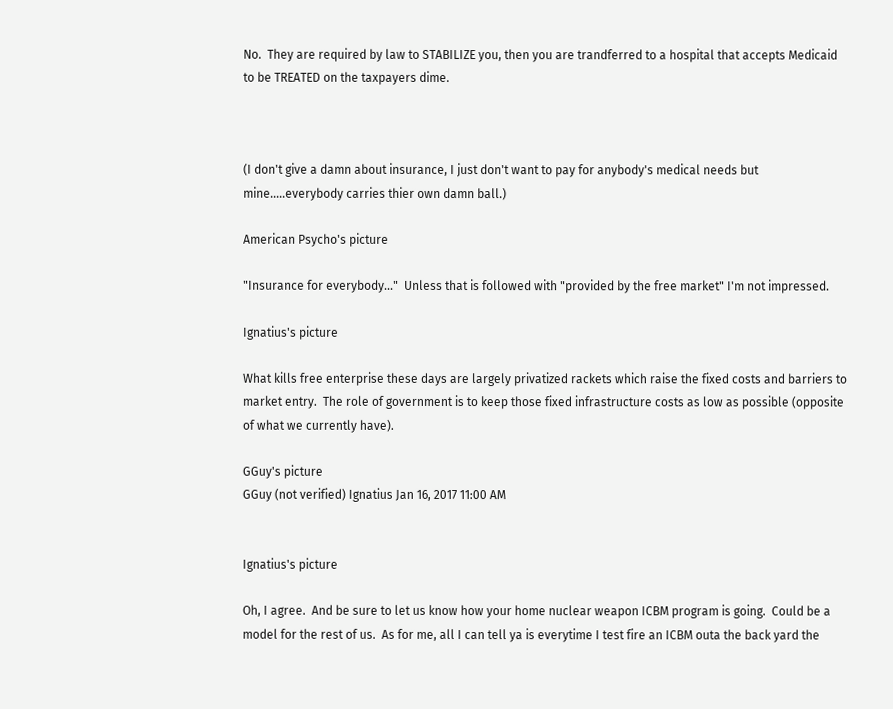No.  They are required by law to STABILIZE you, then you are trandferred to a hospital that accepts Medicaid to be TREATED on the taxpayers dime.



(I don't give a damn about insurance, I just don't want to pay for anybody's medical needs but mine.....everybody carries thier own damn ball.)

American Psycho's picture

"Insurance for everybody..."  Unless that is followed with "provided by the free market" I'm not impressed.

Ignatius's picture

What kills free enterprise these days are largely privatized rackets which raise the fixed costs and barriers to market entry.  The role of government is to keep those fixed infrastructure costs as low as possible (opposite of what we currently have).

GGuy's picture
GGuy (not verified) Ignatius Jan 16, 2017 11:00 AM


Ignatius's picture

Oh, I agree.  And be sure to let us know how your home nuclear weapon ICBM program is going.  Could be a model for the rest of us.  As for me, all I can tell ya is everytime I test fire an ICBM outa the back yard the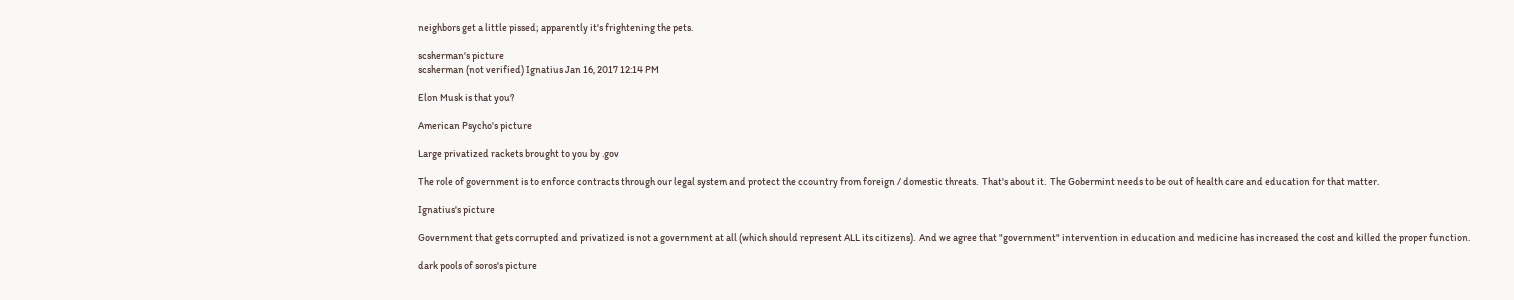neighbors get a little pissed; apparently it's frightening the pets.

scsherman's picture
scsherman (not verified) Ignatius Jan 16, 2017 12:14 PM

Elon Musk is that you?

American Psycho's picture

Large privatized rackets brought to you by .gov

The role of government is to enforce contracts through our legal system and protect the ccountry from foreign / domestic threats.  That's about it.  The Gobermint needs to be out of health care and education for that matter.

Ignatius's picture

Government that gets corrupted and privatized is not a government at all (which should represent ALL its citizens).  And we agree that "government" intervention in education and medicine has increased the cost and killed the proper function.

dark pools of soros's picture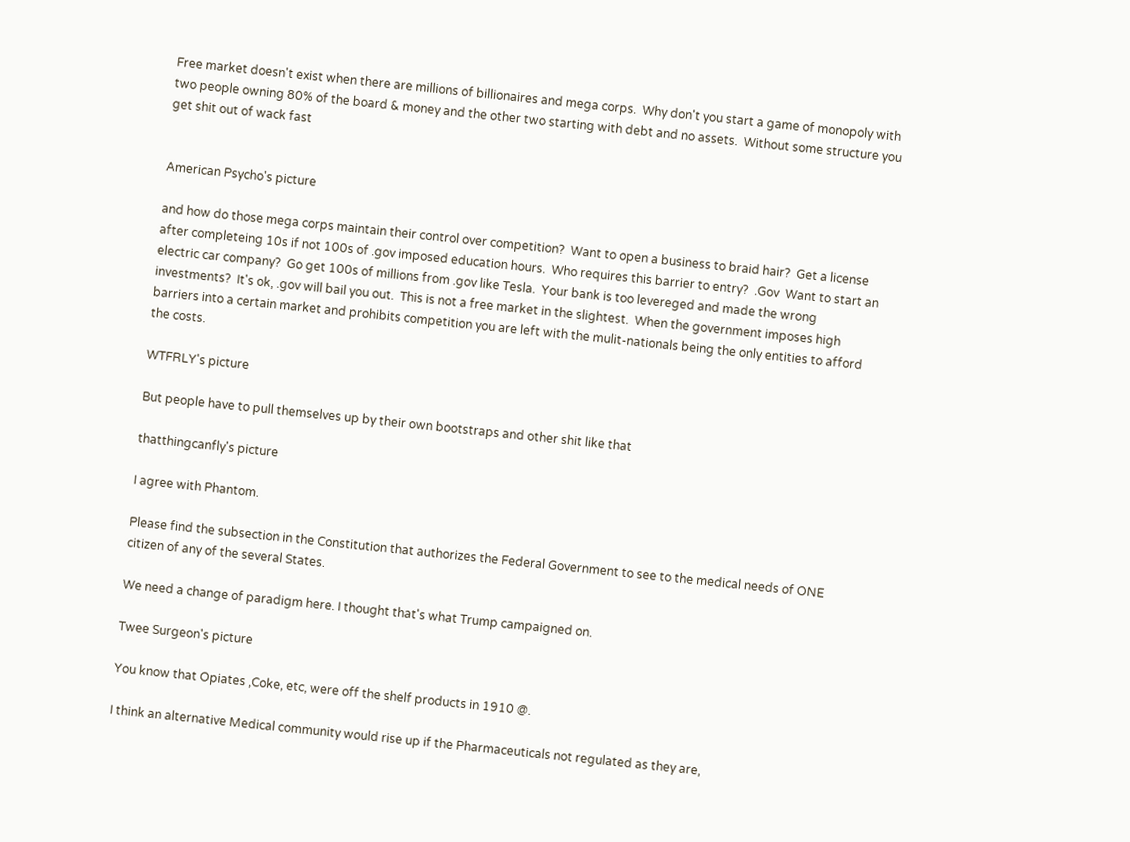Free market doesn't exist when there are millions of billionaires and mega corps.  Why don't you start a game of monopoly with two people owning 80% of the board & money and the other two starting with debt and no assets.  Without some structure you get shit out of wack fast


American Psycho's picture

and how do those mega corps maintain their control over competition?  Want to open a business to braid hair?  Get a license after completeing 10s if not 100s of .gov imposed education hours.  Who requires this barrier to entry?  .Gov  Want to start an electric car company?  Go get 100s of millions from .gov like Tesla.  Your bank is too levereged and made the wrong investments?  It's ok, .gov will bail you out.  This is not a free market in the slightest.  When the government imposes high barriers into a certain market and prohibits competition you are left with the mulit-nationals being the only entities to afford the costs.

WTFRLY's picture

But people have to pull themselves up by their own bootstraps and other shit like that

thatthingcanfly's picture

I agree with Phantom.

Please find the subsection in the Constitution that authorizes the Federal Government to see to the medical needs of ONE citizen of any of the several States.

We need a change of paradigm here. I thought that's what Trump campaigned on.

Twee Surgeon's picture

You know that Opiates ,Coke, etc, were off the shelf products in 1910 @.

I think an alternative Medical community would rise up if the Pharmaceuticals not regulated as they are,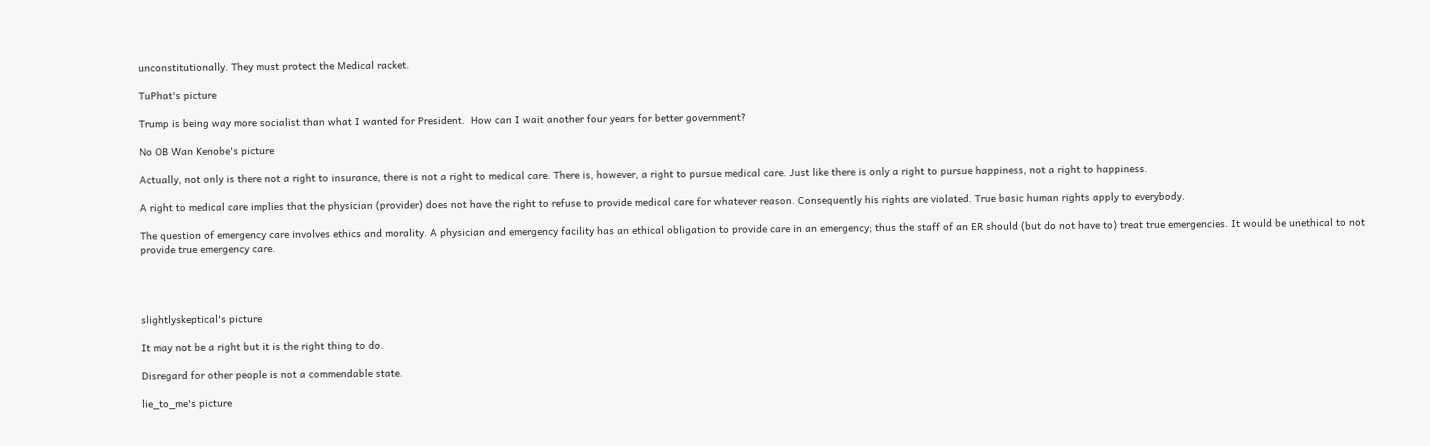unconstitutionally. They must protect the Medical racket.

TuPhat's picture

Trump is being way more socialist than what I wanted for President.  How can I wait another four years for better government?

No OB Wan Kenobe's picture

Actually, not only is there not a right to insurance, there is not a right to medical care. There is, however, a right to pursue medical care. Just like there is only a right to pursue happiness, not a right to happiness.

A right to medical care implies that the physician (provider) does not have the right to refuse to provide medical care for whatever reason. Consequently his rights are violated. True basic human rights apply to everybody.

The question of emergency care involves ethics and morality. A physician and emergency facility has an ethical obligation to provide care in an emergency; thus the staff of an ER should (but do not have to) treat true emergencies. It would be unethical to not provide true emergency care.




slightlyskeptical's picture

It may not be a right but it is the right thing to do.

Disregard for other people is not a commendable state.

lie_to_me's picture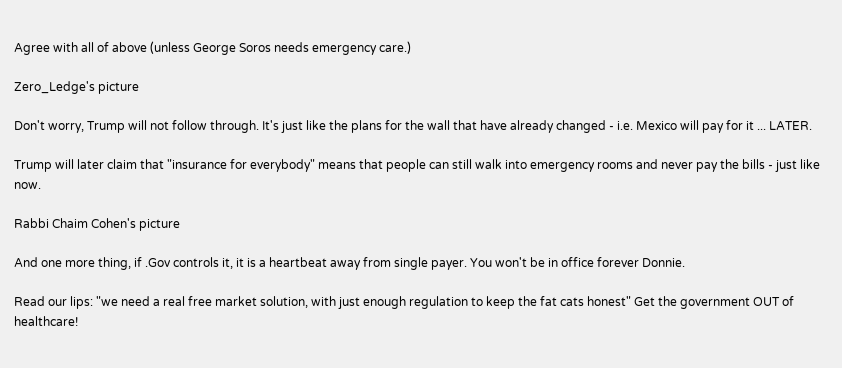Agree with all of above (unless George Soros needs emergency care.)

Zero_Ledge's picture

Don't worry, Trump will not follow through. It's just like the plans for the wall that have already changed - i.e. Mexico will pay for it ... LATER.

Trump will later claim that "insurance for everybody" means that people can still walk into emergency rooms and never pay the bills - just like now.

Rabbi Chaim Cohen's picture

And one more thing, if .Gov controls it, it is a heartbeat away from single payer. You won't be in office forever Donnie.

Read our lips: "we need a real free market solution, with just enough regulation to keep the fat cats honest" Get the government OUT of healthcare!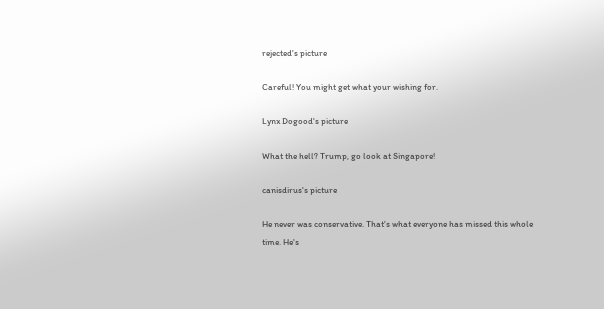rejected's picture

Careful! You might get what your wishing for.

Lynx Dogood's picture

What the hell? Trump, go look at Singapore!

canisdirus's picture

He never was conservative. That's what everyone has missed this whole time. He's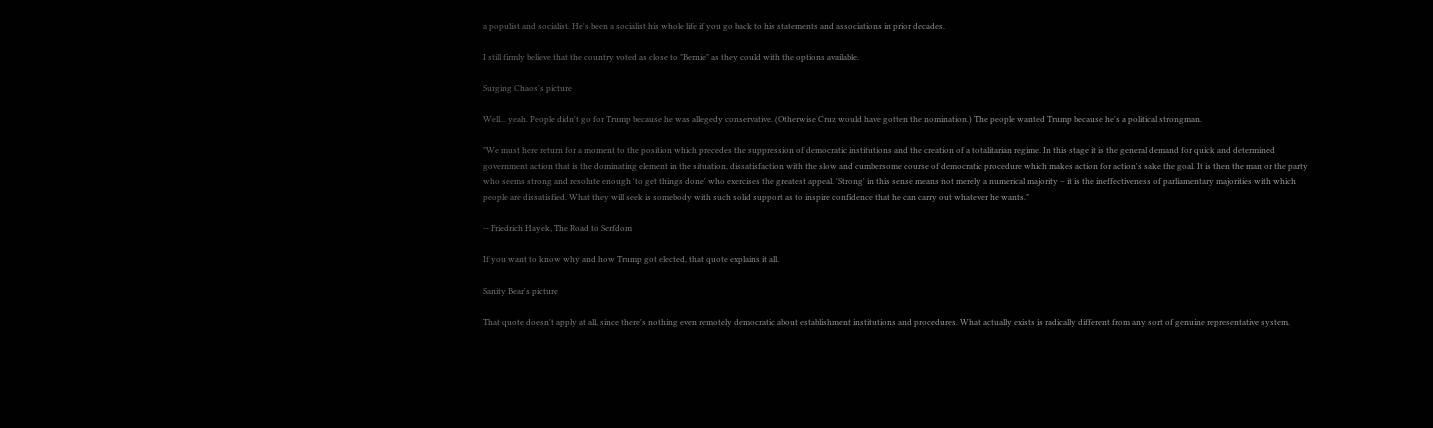a populist and socialist. He's been a socialist his whole life if you go back to his statements and associations in prior decades.

I still firmly believe that the country voted as close to "Bernie" as they could with the options available.

Surging Chaos's picture

Well... yeah. People didn't go for Trump because he was allegedy conservative. (Otherwise Cruz would have gotten the nomination.) The people wanted Trump because he's a political strongman.

"We must here return for a moment to the position which precedes the suppression of democratic institutions and the creation of a totalitarian regime. In this stage it is the general demand for quick and determined government action that is the dominating element in the situation, dissatisfaction with the slow and cumbersome course of democratic procedure which makes action for action's sake the goal. It is then the man or the party who seems strong and resolute enough 'to get things done' who exercises the greatest appeal. 'Strong' in this sense means not merely a numerical majority – it is the ineffectiveness of parliamentary majorities with which people are dissatisfied. What they will seek is somebody with such solid support as to inspire confidence that he can carry out whatever he wants."

-- Friedrich Hayek, The Road to Serfdom

If you want to know why and how Trump got elected, that quote explains it all.

Sanity Bear's picture

That quote doesn't apply at all, since there's nothing even remotely democratic about establishment institutions and procedures. What actually exists is radically different from any sort of genuine representative system.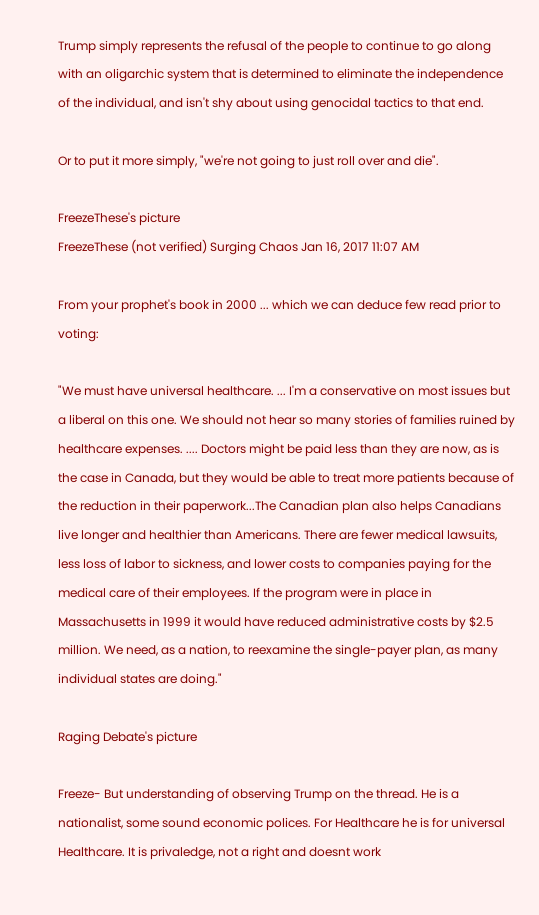Trump simply represents the refusal of the people to continue to go along with an oligarchic system that is determined to eliminate the independence of the individual, and isn't shy about using genocidal tactics to that end.

Or to put it more simply, "we're not going to just roll over and die".

FreezeThese's picture
FreezeThese (not verified) Surging Chaos Jan 16, 2017 11:07 AM

From your prophet's book in 2000 ... which we can deduce few read prior to voting:

"We must have universal healthcare. ... I'm a conservative on most issues but a liberal on this one. We should not hear so many stories of families ruined by healthcare expenses. .... Doctors might be paid less than they are now, as is the case in Canada, but they would be able to treat more patients because of the reduction in their paperwork...The Canadian plan also helps Canadians live longer and healthier than Americans. There are fewer medical lawsuits, less loss of labor to sickness, and lower costs to companies paying for the medical care of their employees. If the program were in place in Massachusetts in 1999 it would have reduced administrative costs by $2.5 million. We need, as a nation, to reexamine the single-payer plan, as many individual states are doing."

Raging Debate's picture

Freeze- But understanding of observing Trump on the thread. He is a nationalist, some sound economic polices. For Healthcare he is for universal Healthcare. It is privaledge, not a right and doesnt work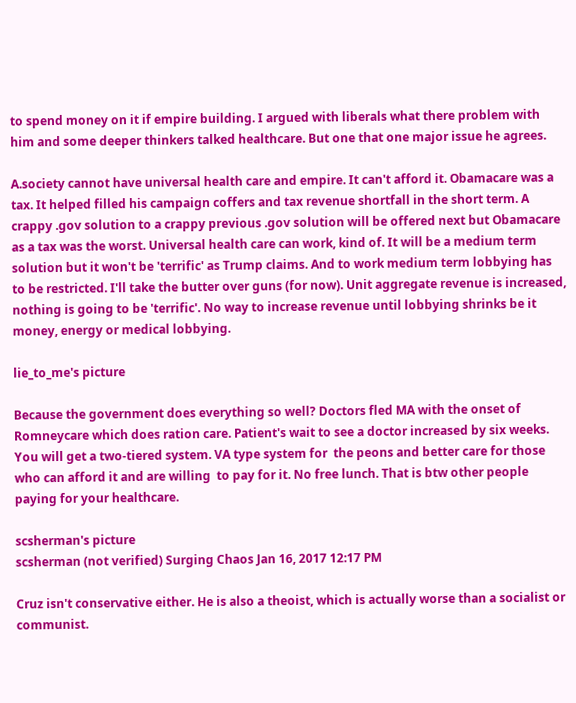to spend money on it if empire building. I argued with liberals what there problem with him and some deeper thinkers talked healthcare. But one that one major issue he agrees.

A.society cannot have universal health care and empire. It can't afford it. Obamacare was a tax. It helped filled his campaign coffers and tax revenue shortfall in the short term. A crappy .gov solution to a crappy previous .gov solution will be offered next but Obamacare as a tax was the worst. Universal health care can work, kind of. It will be a medium term solution but it won't be 'terrific' as Trump claims. And to work medium term lobbying has to be restricted. I'll take the butter over guns (for now). Unit aggregate revenue is increased, nothing is going to be 'terrific'. No way to increase revenue until lobbying shrinks be it money, energy or medical lobbying.

lie_to_me's picture

Because the government does everything so well? Doctors fled MA with the onset of Romneycare which does ration care. Patient's wait to see a doctor increased by six weeks. You will get a two-tiered system. VA type system for  the peons and better care for those who can afford it and are willing  to pay for it. No free lunch. That is btw other people paying for your healthcare.

scsherman's picture
scsherman (not verified) Surging Chaos Jan 16, 2017 12:17 PM

Cruz isn't conservative either. He is also a theoist, which is actually worse than a socialist or communist.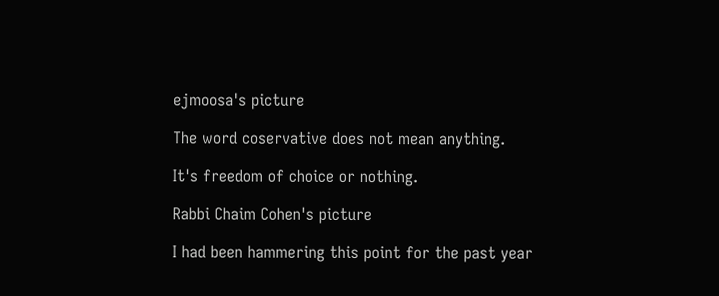ejmoosa's picture

The word coservative does not mean anything.

It's freedom of choice or nothing.

Rabbi Chaim Cohen's picture

I had been hammering this point for the past year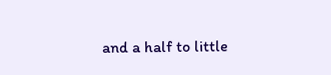and a half to little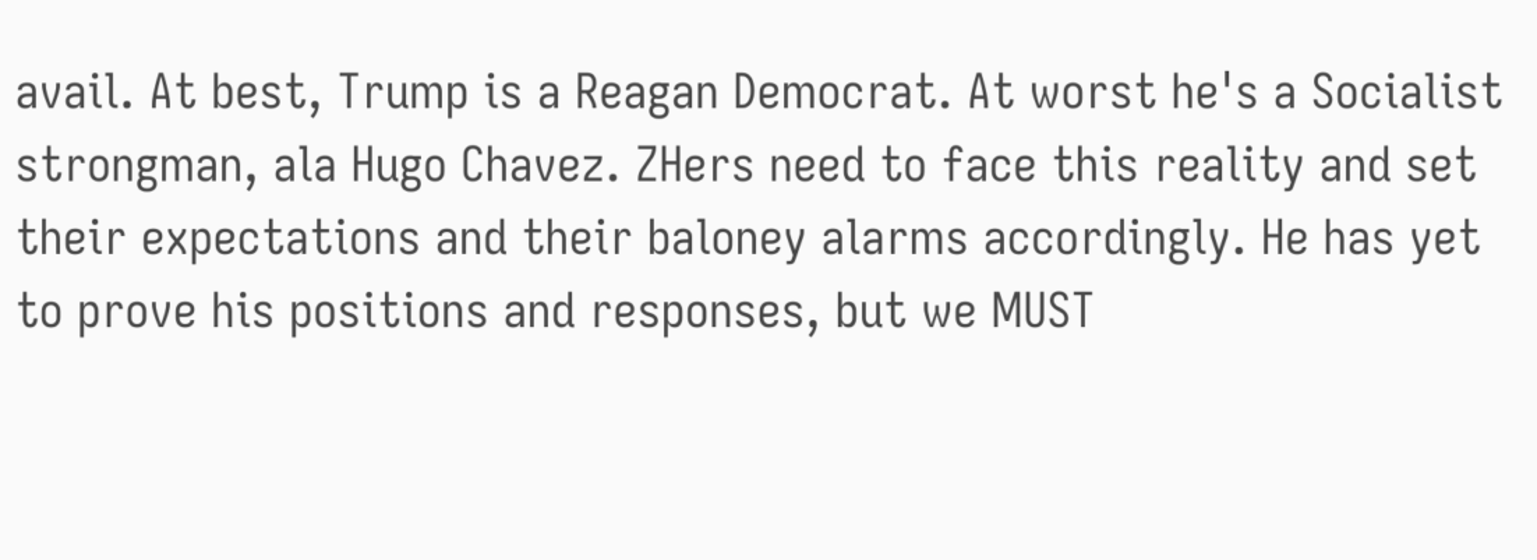avail. At best, Trump is a Reagan Democrat. At worst he's a Socialist strongman, ala Hugo Chavez. ZHers need to face this reality and set their expectations and their baloney alarms accordingly. He has yet to prove his positions and responses, but we MUST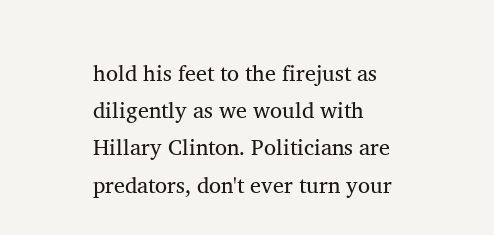hold his feet to the firejust as diligently as we would with Hillary Clinton. Politicians are predators, don't ever turn your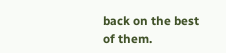back on the best of them.